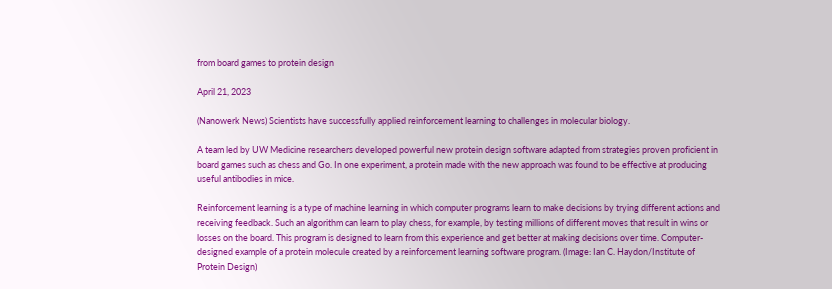from board games to protein design

April 21, 2023

(Nanowerk News) Scientists have successfully applied reinforcement learning to challenges in molecular biology.

A team led by UW Medicine researchers developed powerful new protein design software adapted from strategies proven proficient in board games such as chess and Go. In one experiment, a protein made with the new approach was found to be effective at producing useful antibodies in mice.

Reinforcement learning is a type of machine learning in which computer programs learn to make decisions by trying different actions and receiving feedback. Such an algorithm can learn to play chess, for example, by testing millions of different moves that result in wins or losses on the board. This program is designed to learn from this experience and get better at making decisions over time. Computer-designed example of a protein molecule created by a reinforcement learning software program. (Image: Ian C. Haydon/Institute of Protein Design)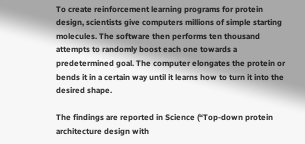To create reinforcement learning programs for protein design, scientists give computers millions of simple starting molecules. The software then performs ten thousand attempts to randomly boost each one towards a predetermined goal. The computer elongates the protein or bends it in a certain way until it learns how to turn it into the desired shape.

The findings are reported in Science (“Top-down protein architecture design with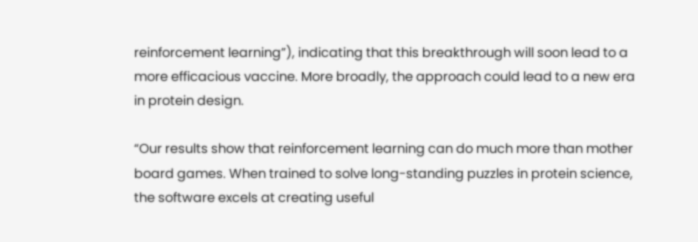reinforcement learning”), indicating that this breakthrough will soon lead to a more efficacious vaccine. More broadly, the approach could lead to a new era in protein design.

“Our results show that reinforcement learning can do much more than mother board games. When trained to solve long-standing puzzles in protein science, the software excels at creating useful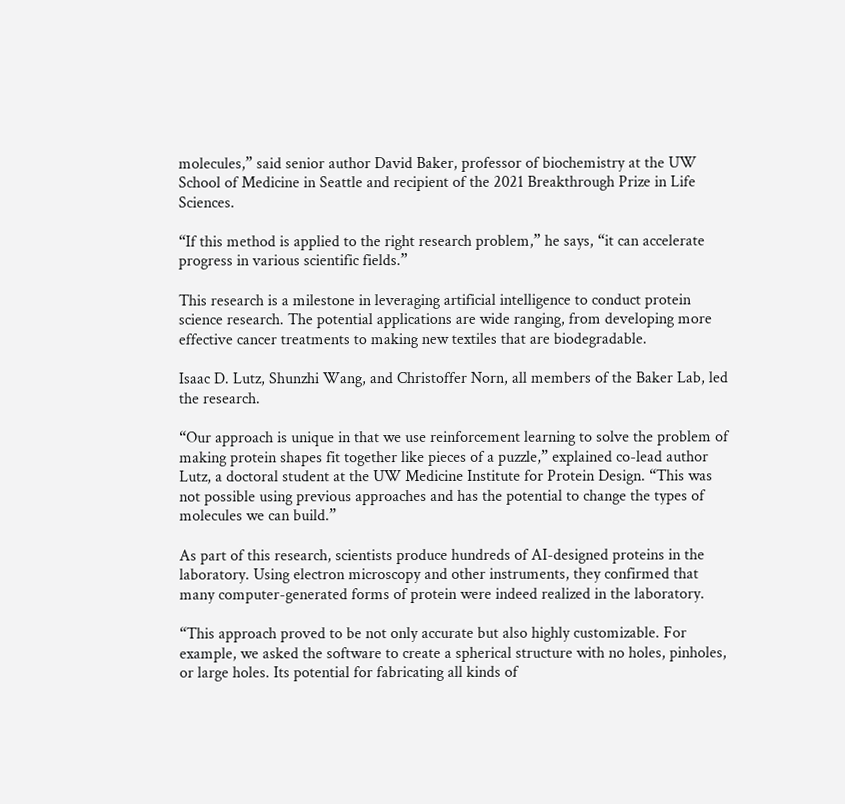molecules,” said senior author David Baker, professor of biochemistry at the UW School of Medicine in Seattle and recipient of the 2021 Breakthrough Prize in Life Sciences.

“If this method is applied to the right research problem,” he says, “it can accelerate progress in various scientific fields.”

This research is a milestone in leveraging artificial intelligence to conduct protein science research. The potential applications are wide ranging, from developing more effective cancer treatments to making new textiles that are biodegradable.

Isaac D. Lutz, Shunzhi Wang, and Christoffer Norn, all members of the Baker Lab, led the research.

“Our approach is unique in that we use reinforcement learning to solve the problem of making protein shapes fit together like pieces of a puzzle,” explained co-lead author Lutz, a doctoral student at the UW Medicine Institute for Protein Design. “This was not possible using previous approaches and has the potential to change the types of molecules we can build.”

As part of this research, scientists produce hundreds of AI-designed proteins in the laboratory. Using electron microscopy and other instruments, they confirmed that many computer-generated forms of protein were indeed realized in the laboratory.

“This approach proved to be not only accurate but also highly customizable. For example, we asked the software to create a spherical structure with no holes, pinholes, or large holes. Its potential for fabricating all kinds of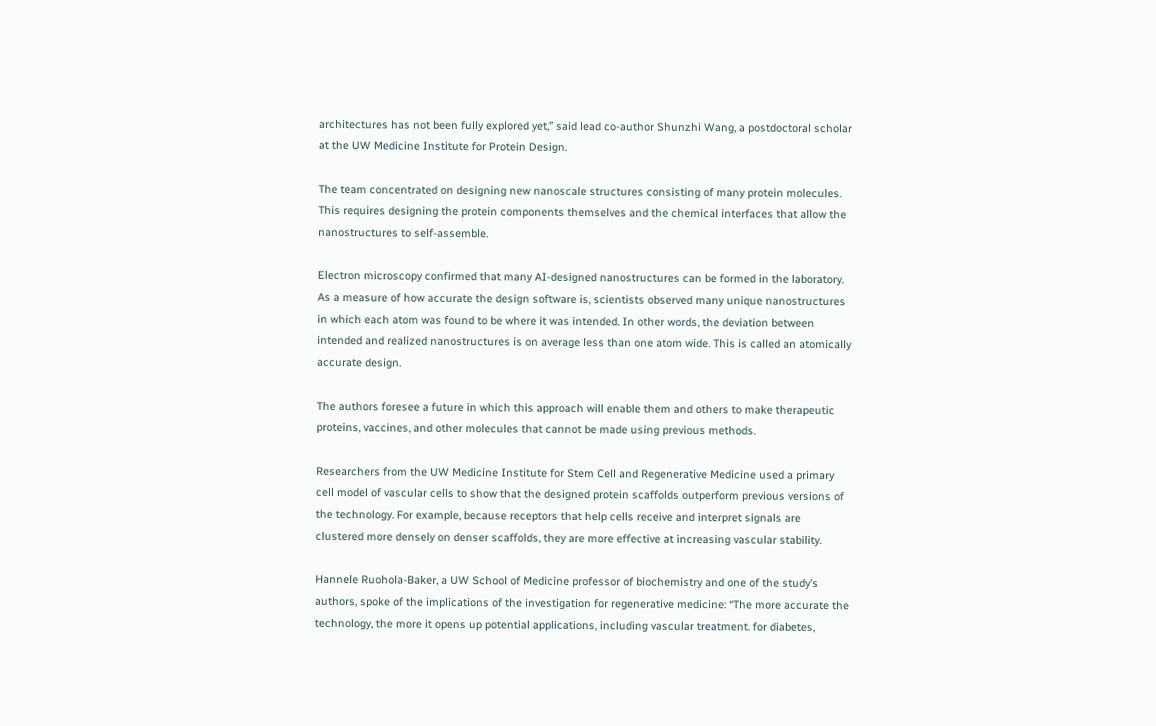architectures has not been fully explored yet,” said lead co-author Shunzhi Wang, a postdoctoral scholar at the UW Medicine Institute for Protein Design.

The team concentrated on designing new nanoscale structures consisting of many protein molecules. This requires designing the protein components themselves and the chemical interfaces that allow the nanostructures to self-assemble.

Electron microscopy confirmed that many AI-designed nanostructures can be formed in the laboratory. As a measure of how accurate the design software is, scientists observed many unique nanostructures in which each atom was found to be where it was intended. In other words, the deviation between intended and realized nanostructures is on average less than one atom wide. This is called an atomically accurate design.

The authors foresee a future in which this approach will enable them and others to make therapeutic proteins, vaccines, and other molecules that cannot be made using previous methods.

Researchers from the UW Medicine Institute for Stem Cell and Regenerative Medicine used a primary cell model of vascular cells to show that the designed protein scaffolds outperform previous versions of the technology. For example, because receptors that help cells receive and interpret signals are clustered more densely on denser scaffolds, they are more effective at increasing vascular stability.

Hannele Ruohola-Baker, a UW School of Medicine professor of biochemistry and one of the study’s authors, spoke of the implications of the investigation for regenerative medicine: “The more accurate the technology, the more it opens up potential applications, including vascular treatment. for diabetes,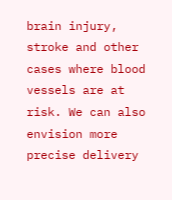brain injury, stroke and other cases where blood vessels are at risk. We can also envision more precise delivery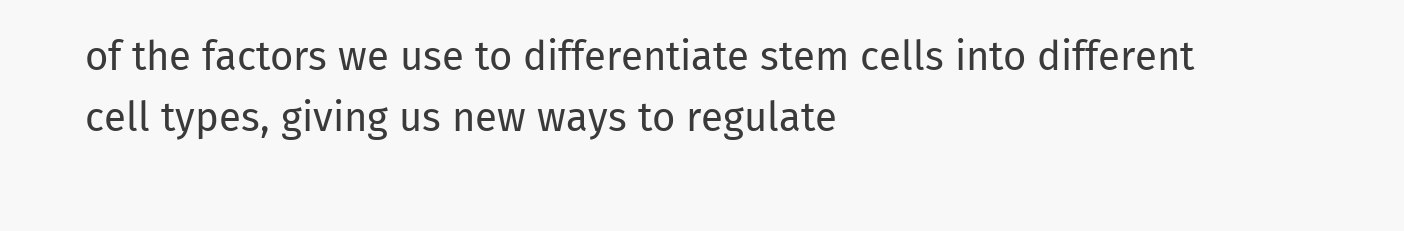of the factors we use to differentiate stem cells into different cell types, giving us new ways to regulate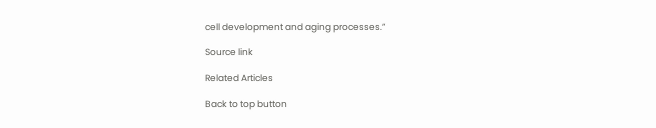cell development and aging processes.”

Source link

Related Articles

Back to top button